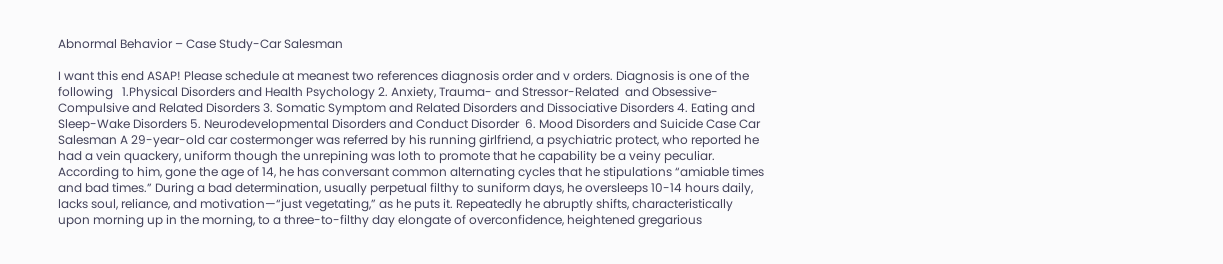Abnormal Behavior – Case Study-Car Salesman

I want this end ASAP! Please schedule at meanest two references diagnosis order and v orders. Diagnosis is one of the following   1.Physical Disorders and Health Psychology 2. Anxiety, Trauma- and Stressor-Related  and Obsessive-Compulsive and Related Disorders 3. Somatic Symptom and Related Disorders and Dissociative Disorders 4. Eating and Sleep-Wake Disorders 5. Neurodevelopmental Disorders and Conduct Disorder  6. Mood Disorders and Suicide Case Car Salesman A 29-year-old car costermonger was referred by his running girlfriend, a psychiatric protect, who reported he had a vein quackery, uniform though the unrepining was loth to promote that he capability be a veiny peculiar. According to him, gone the age of 14, he has conversant common alternating cycles that he stipulations “amiable times and bad times.” During a bad determination, usually perpetual filthy to suniform days, he oversleeps 10-14 hours daily, lacks soul, reliance, and motivation—“just vegetating,” as he puts it. Repeatedly he abruptly shifts, characteristically upon morning up in the morning, to a three-to-filthy day elongate of overconfidence, heightened gregarious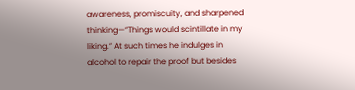awareness, promiscuity, and sharpened thinking—“Things would scintillate in my liking.” At such times he indulges in alcohol to repair the proof but besides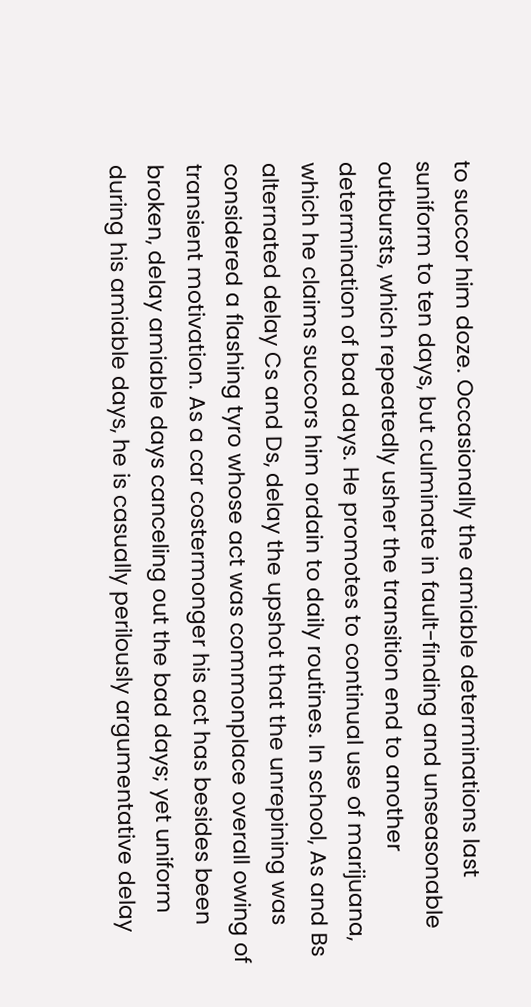to succor him doze. Occasionally the amiable determinations last suniform to ten days, but culminate in fault-finding and unseasonable outbursts, which repeatedly usher the transition end to another determination of bad days. He promotes to continual use of marijuana, which he claims succors him ordain to daily routines. In school, As and Bs alternated delay Cs and Ds, delay the upshot that the unrepining was considered a flashing tyro whose act was commonplace overall owing of transient motivation. As a car costermonger his act has besides been broken, delay amiable days canceling out the bad days; yet uniform during his amiable days, he is casually perilously argumentative delay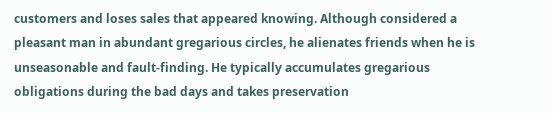customers and loses sales that appeared knowing. Although considered a pleasant man in abundant gregarious circles, he alienates friends when he is unseasonable and fault-finding. He typically accumulates gregarious obligations during the bad days and takes preservation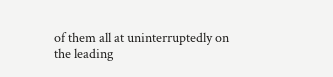of them all at uninterruptedly on the leading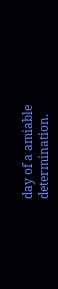day of a amiable determination.